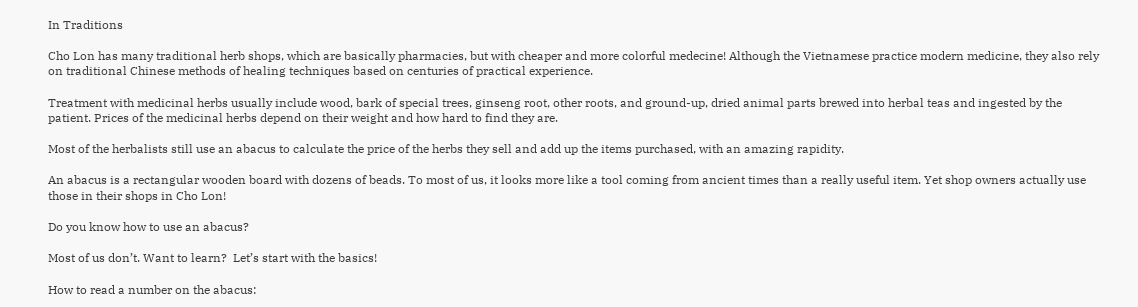In Traditions

Cho Lon has many traditional herb shops, which are basically pharmacies, but with cheaper and more colorful medecine! Although the Vietnamese practice modern medicine, they also rely on traditional Chinese methods of healing techniques based on centuries of practical experience.

Treatment with medicinal herbs usually include wood, bark of special trees, ginseng root, other roots, and ground-up, dried animal parts brewed into herbal teas and ingested by the patient. Prices of the medicinal herbs depend on their weight and how hard to find they are.

Most of the herbalists still use an abacus to calculate the price of the herbs they sell and add up the items purchased, with an amazing rapidity.

An abacus is a rectangular wooden board with dozens of beads. To most of us, it looks more like a tool coming from ancient times than a really useful item. Yet shop owners actually use those in their shops in Cho Lon!

Do you know how to use an abacus?

Most of us don’t. Want to learn?  Let’s start with the basics!

How to read a number on the abacus: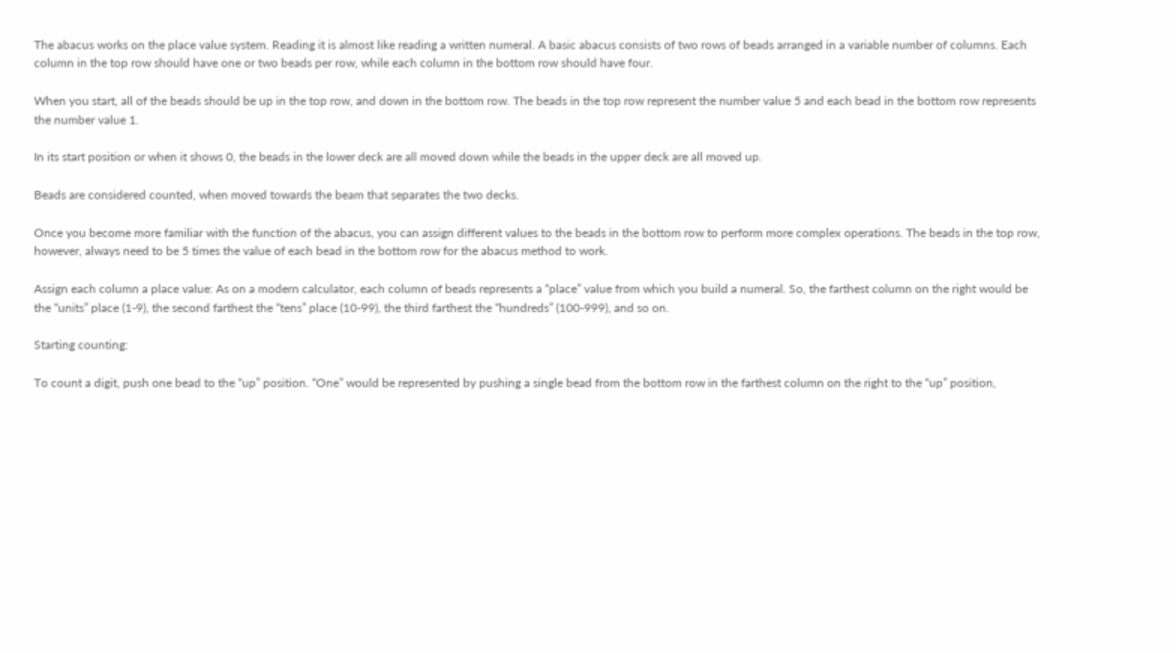The abacus works on the place value system. Reading it is almost like reading a written numeral. A basic abacus consists of two rows of beads arranged in a variable number of columns. Each column in the top row should have one or two beads per row, while each column in the bottom row should have four.

When you start, all of the beads should be up in the top row, and down in the bottom row. The beads in the top row represent the number value 5 and each bead in the bottom row represents the number value 1.

In its start position or when it shows 0, the beads in the lower deck are all moved down while the beads in the upper deck are all moved up.

Beads are considered counted, when moved towards the beam that separates the two decks.

Once you become more familiar with the function of the abacus, you can assign different values to the beads in the bottom row to perform more complex operations. The beads in the top row, however, always need to be 5 times the value of each bead in the bottom row for the abacus method to work.

Assign each column a place value: As on a modern calculator, each column of beads represents a “place” value from which you build a numeral. So, the farthest column on the right would be the “units” place (1-9), the second farthest the “tens” place (10-99), the third farthest the “hundreds” (100-999), and so on.

Starting counting:

To count a digit, push one bead to the “up” position. “One” would be represented by pushing a single bead from the bottom row in the farthest column on the right to the “up” position,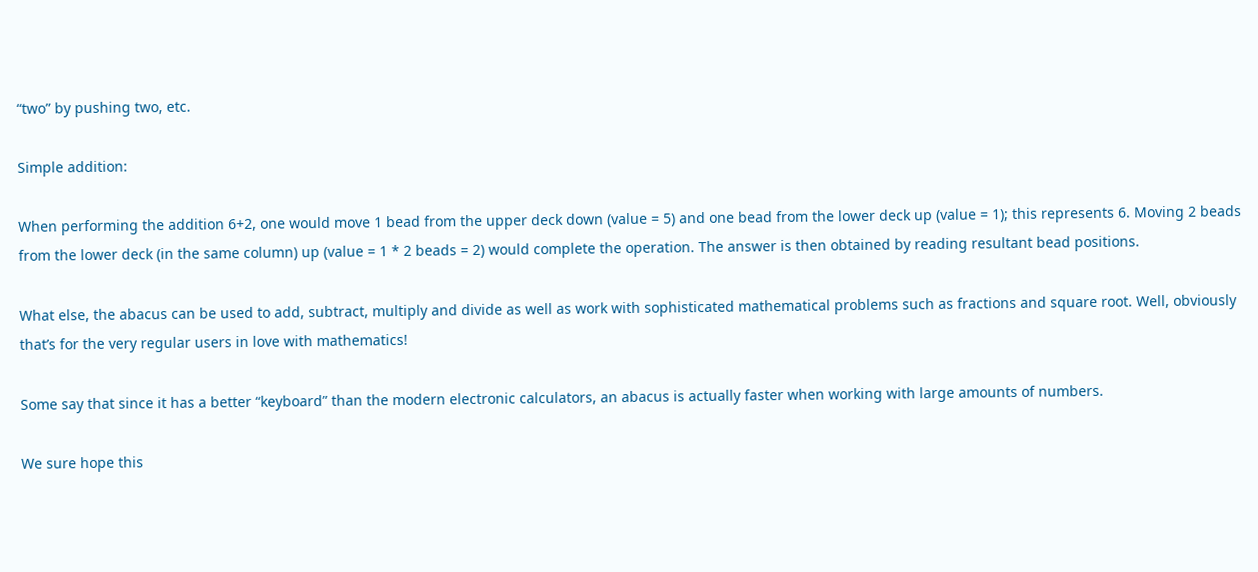“two” by pushing two, etc.

Simple addition:

When performing the addition 6+2, one would move 1 bead from the upper deck down (value = 5) and one bead from the lower deck up (value = 1); this represents 6. Moving 2 beads from the lower deck (in the same column) up (value = 1 * 2 beads = 2) would complete the operation. The answer is then obtained by reading resultant bead positions.

What else, the abacus can be used to add, subtract, multiply and divide as well as work with sophisticated mathematical problems such as fractions and square root. Well, obviously that’s for the very regular users in love with mathematics!

Some say that since it has a better “keyboard” than the modern electronic calculators, an abacus is actually faster when working with large amounts of numbers.

We sure hope this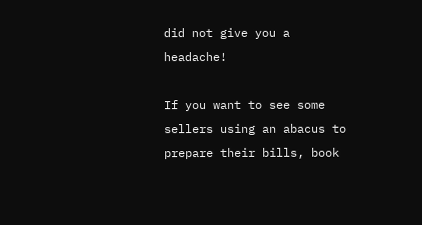did not give you a headache!

If you want to see some sellers using an abacus to prepare their bills, book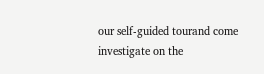our self-guided tourand come investigate on the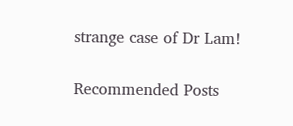strange case of Dr Lam!

Recommended Posts